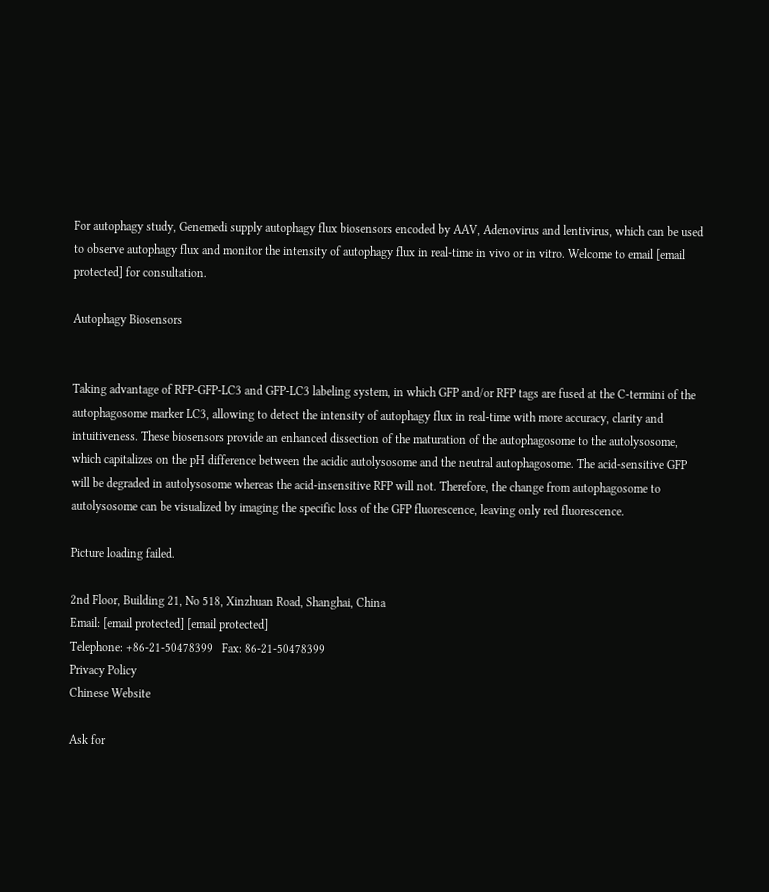For autophagy study, Genemedi supply autophagy flux biosensors encoded by AAV, Adenovirus and lentivirus, which can be used to observe autophagy flux and monitor the intensity of autophagy flux in real-time in vivo or in vitro. Welcome to email [email protected] for consultation.

Autophagy Biosensors


Taking advantage of RFP-GFP-LC3 and GFP-LC3 labeling system, in which GFP and/or RFP tags are fused at the C-termini of the autophagosome marker LC3, allowing to detect the intensity of autophagy flux in real-time with more accuracy, clarity and intuitiveness. These biosensors provide an enhanced dissection of the maturation of the autophagosome to the autolysosome, which capitalizes on the pH difference between the acidic autolysosome and the neutral autophagosome. The acid-sensitive GFP will be degraded in autolysosome whereas the acid-insensitive RFP will not. Therefore, the change from autophagosome to autolysosome can be visualized by imaging the specific loss of the GFP fluorescence, leaving only red fluorescence.

Picture loading failed.

2nd Floor, Building 21, No 518, Xinzhuan Road, Shanghai, China
Email: [email protected] [email protected]
Telephone: +86-21-50478399   Fax: 86-21-50478399
Privacy Policy
Chinese Website

Ask for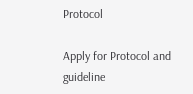Protocol

Apply for Protocol and guideline